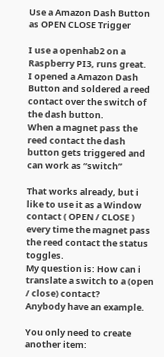Use a Amazon Dash Button as OPEN CLOSE Trigger

I use a openhab2 on a Raspberry PI3, runs great.
I opened a Amazon Dash Button and soldered a reed contact over the switch of the dash button.
When a magnet pass the reed contact the dash button gets triggered and can work as “switch”

That works already, but i like to use it as a Window contact ( OPEN / CLOSE ) every time the magnet pass the reed contact the status toggles.
My question is: How can i translate a switch to a (open / close) contact?
Anybody have an example.

You only need to create another item: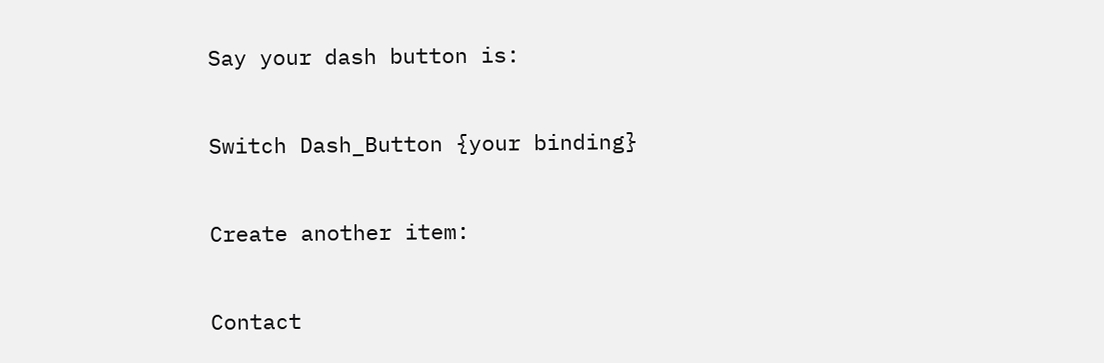Say your dash button is:

Switch Dash_Button {your binding}

Create another item:

Contact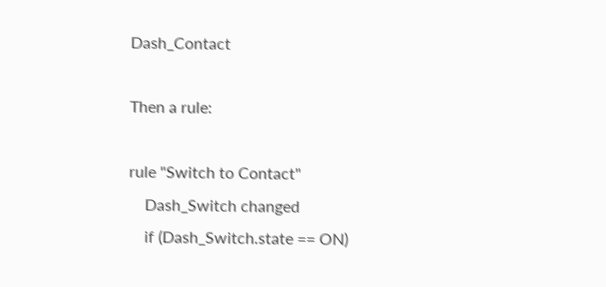Dash_Contact

Then a rule:

rule "Switch to Contact"
    Dash_Switch changed
    if (Dash_Switch.state == ON)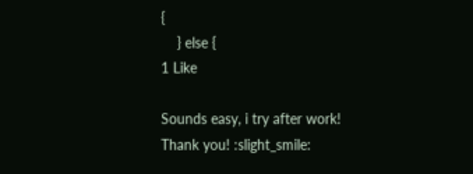{
    } else {
1 Like

Sounds easy, i try after work!
Thank you! :slight_smile: